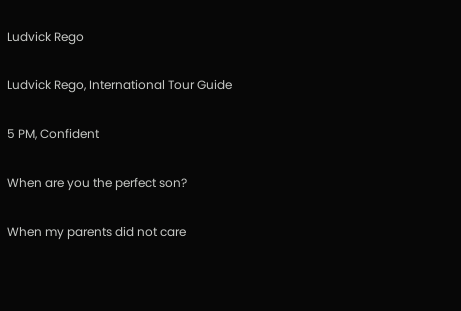Ludvick Rego

Ludvick Rego, International Tour Guide

5 PM, Confident

When are you the perfect son?

When my parents did not care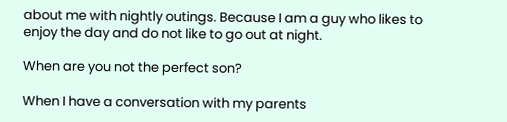about me with nightly outings. Because I am a guy who likes to enjoy the day and do not like to go out at night.

When are you not the perfect son?

When I have a conversation with my parents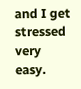and I get stressed very easy.